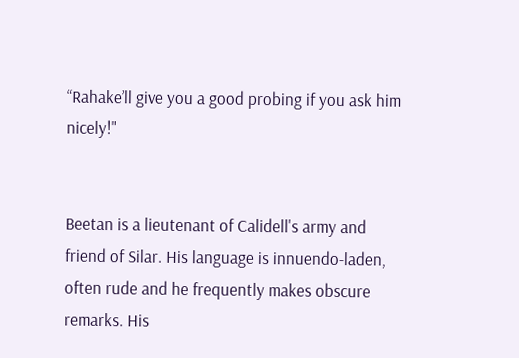“Rahake’ll give you a good probing if you ask him nicely!"


Beetan is a lieutenant of Calidell's army and friend of Silar. His language is innuendo-laden, often rude and he frequently makes obscure remarks. His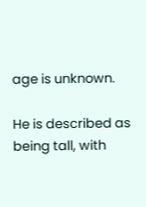age is unknown.

He is described as being tall, with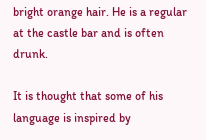bright orange hair. He is a regular at the castle bar and is often drunk.

It is thought that some of his language is inspired by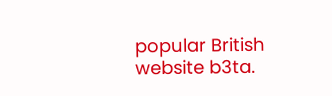popular British website b3ta.